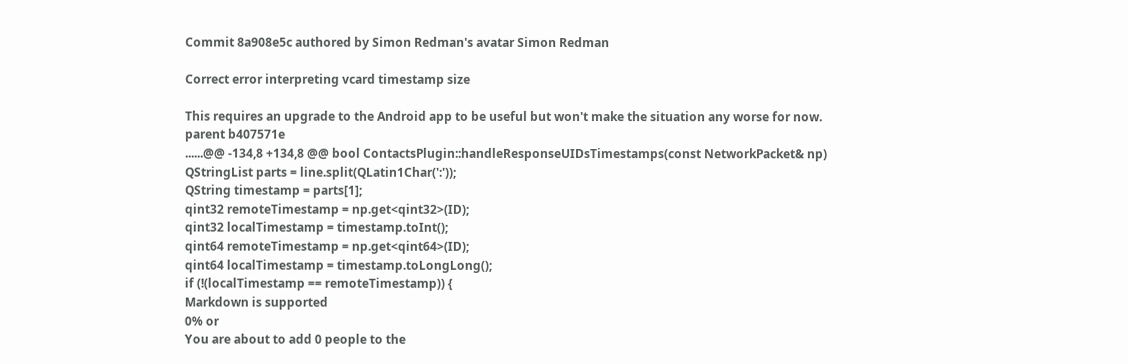Commit 8a908e5c authored by Simon Redman's avatar Simon Redman

Correct error interpreting vcard timestamp size

This requires an upgrade to the Android app to be useful but won't make the situation any worse for now.
parent b407571e
......@@ -134,8 +134,8 @@ bool ContactsPlugin::handleResponseUIDsTimestamps(const NetworkPacket& np)
QStringList parts = line.split(QLatin1Char(':'));
QString timestamp = parts[1];
qint32 remoteTimestamp = np.get<qint32>(ID);
qint32 localTimestamp = timestamp.toInt();
qint64 remoteTimestamp = np.get<qint64>(ID);
qint64 localTimestamp = timestamp.toLongLong();
if (!(localTimestamp == remoteTimestamp)) {
Markdown is supported
0% or
You are about to add 0 people to the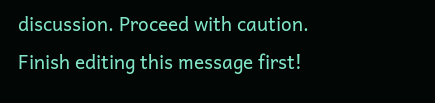discussion. Proceed with caution.
Finish editing this message first!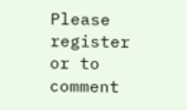Please register or to comment